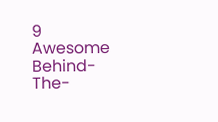9 Awesome Behind-The-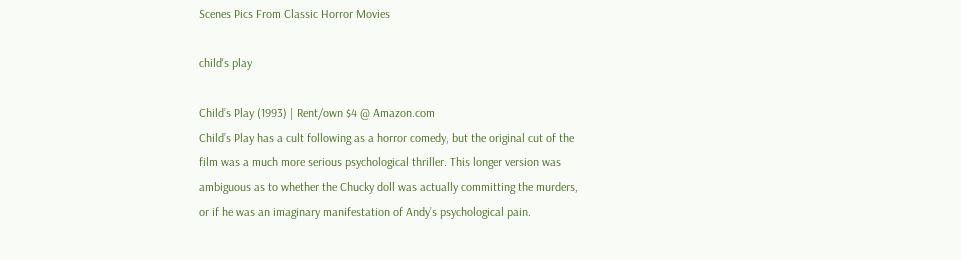Scenes Pics From Classic Horror Movies

child's play

Child’s Play (1993) | Rent/own $4 @ Amazon.com
Child’s Play has a cult following as a horror comedy, but the original cut of the film was a much more serious psychological thriller. This longer version was ambiguous as to whether the Chucky doll was actually committing the murders, or if he was an imaginary manifestation of Andy’s psychological pain.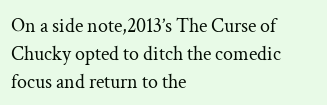On a side note,2013’s The Curse of Chucky opted to ditch the comedic focus and return to the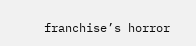franchise’s horror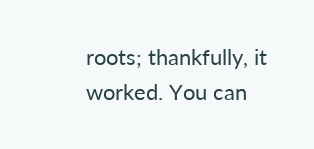roots; thankfully, it worked. You can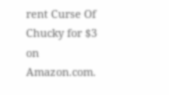rent Curse Of Chucky for $3 on Amazon.com.